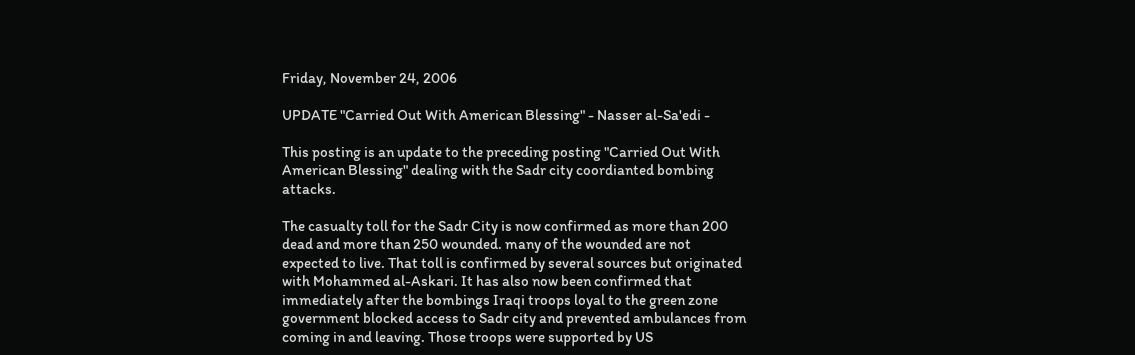Friday, November 24, 2006

UPDATE "Carried Out With American Blessing" - Nasser al-Sa'edi -

This posting is an update to the preceding posting "Carried Out With American Blessing" dealing with the Sadr city coordianted bombing attacks.

The casualty toll for the Sadr City is now confirmed as more than 200 dead and more than 250 wounded. many of the wounded are not expected to live. That toll is confirmed by several sources but originated with Mohammed al-Askari. It has also now been confirmed that immediately after the bombings Iraqi troops loyal to the green zone government blocked access to Sadr city and prevented ambulances from coming in and leaving. Those troops were supported by US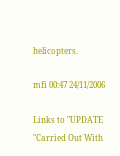helicopters.

mfi 00:47 24/11/2006

Links to "UPDATE "Carried Out With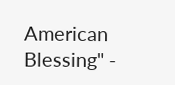American Blessing" -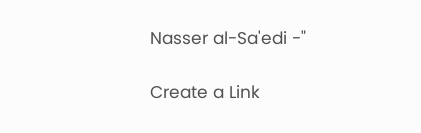Nasser al-Sa'edi -"

Create a Link